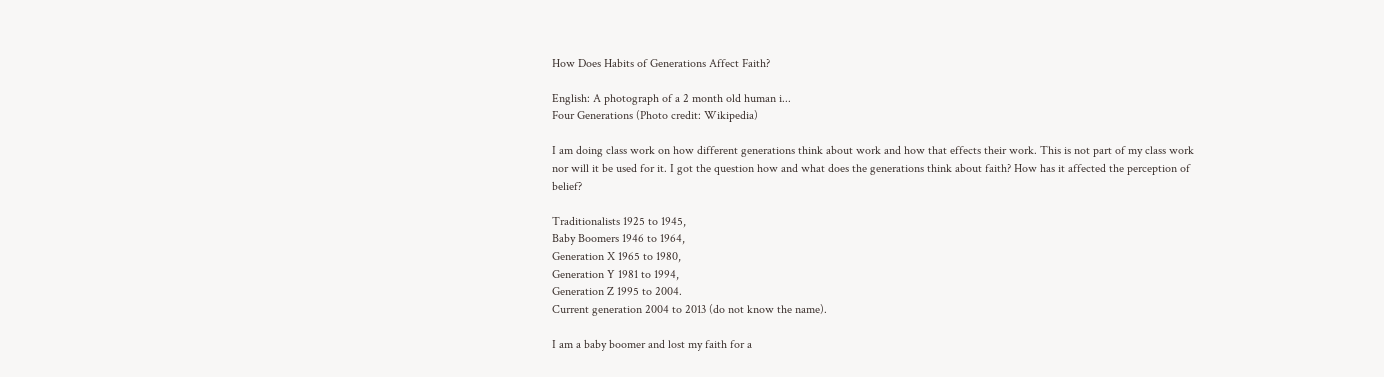How Does Habits of Generations Affect Faith?

English: A photograph of a 2 month old human i...
Four Generations (Photo credit: Wikipedia)

I am doing class work on how different generations think about work and how that effects their work. This is not part of my class work nor will it be used for it. I got the question how and what does the generations think about faith? How has it affected the perception of belief?

Traditionalists 1925 to 1945,
Baby Boomers 1946 to 1964,
Generation X 1965 to 1980,
Generation Y 1981 to 1994,
Generation Z 1995 to 2004.
Current generation 2004 to 2013 (do not know the name).

I am a baby boomer and lost my faith for a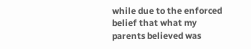while due to the enforced belief that what my parents believed was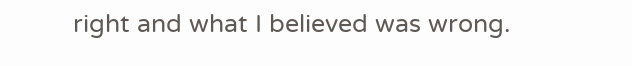right and what I believed was wrong.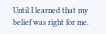Until I learned that my belief was right for me.